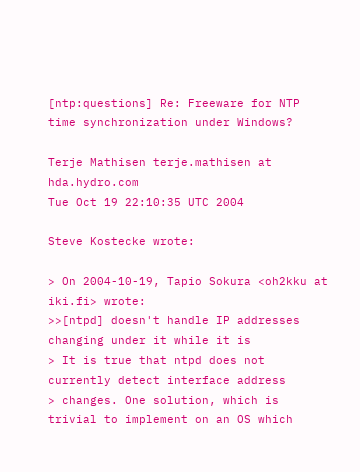[ntp:questions] Re: Freeware for NTP time synchronization under Windows?

Terje Mathisen terje.mathisen at hda.hydro.com
Tue Oct 19 22:10:35 UTC 2004

Steve Kostecke wrote:

> On 2004-10-19, Tapio Sokura <oh2kku at iki.fi> wrote:
>>[ntpd] doesn't handle IP addresses changing under it while it is
> It is true that ntpd does not currently detect interface address
> changes. One solution, which is trivial to implement on an OS which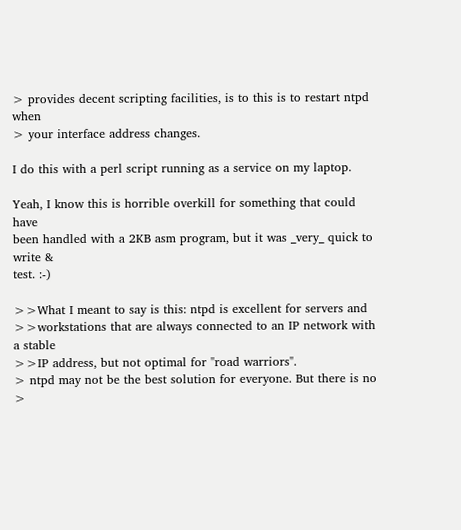> provides decent scripting facilities, is to this is to restart ntpd when
> your interface address changes.

I do this with a perl script running as a service on my laptop.

Yeah, I know this is horrible overkill for something that could have
been handled with a 2KB asm program, but it was _very_ quick to write &
test. :-)

>>What I meant to say is this: ntpd is excellent for servers and
>>workstations that are always connected to an IP network with a stable
>>IP address, but not optimal for "road warriors".
> ntpd may not be the best solution for everyone. But there is no
>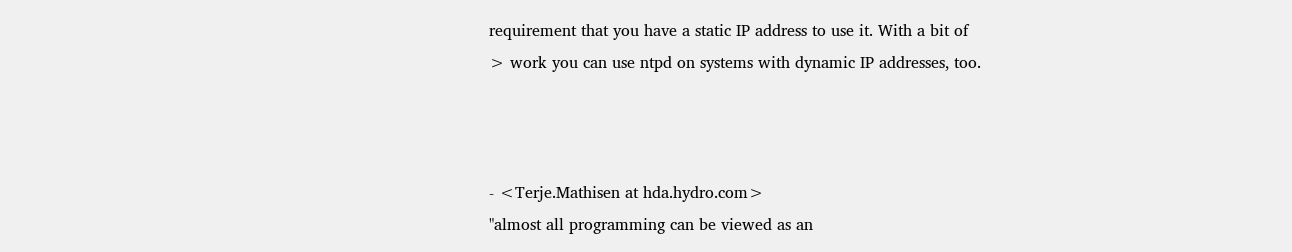requirement that you have a static IP address to use it. With a bit of
> work you can use ntpd on systems with dynamic IP addresses, too.



- <Terje.Mathisen at hda.hydro.com>
"almost all programming can be viewed as an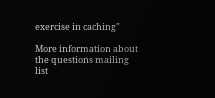exercise in caching"

More information about the questions mailing list